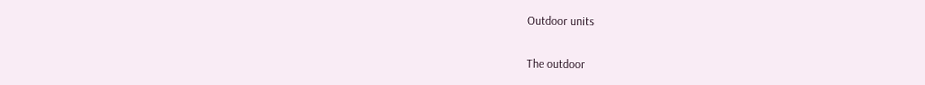Outdoor units

The outdoor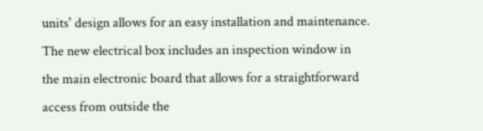units' design allows for an easy installation and maintenance. The new electrical box includes an inspection window in the main electronic board that allows for a straightforward access from outside the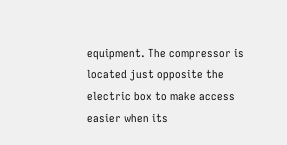equipment. The compressor is located just opposite the electric box to make access easier when its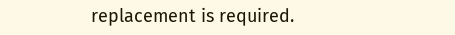replacement is required.